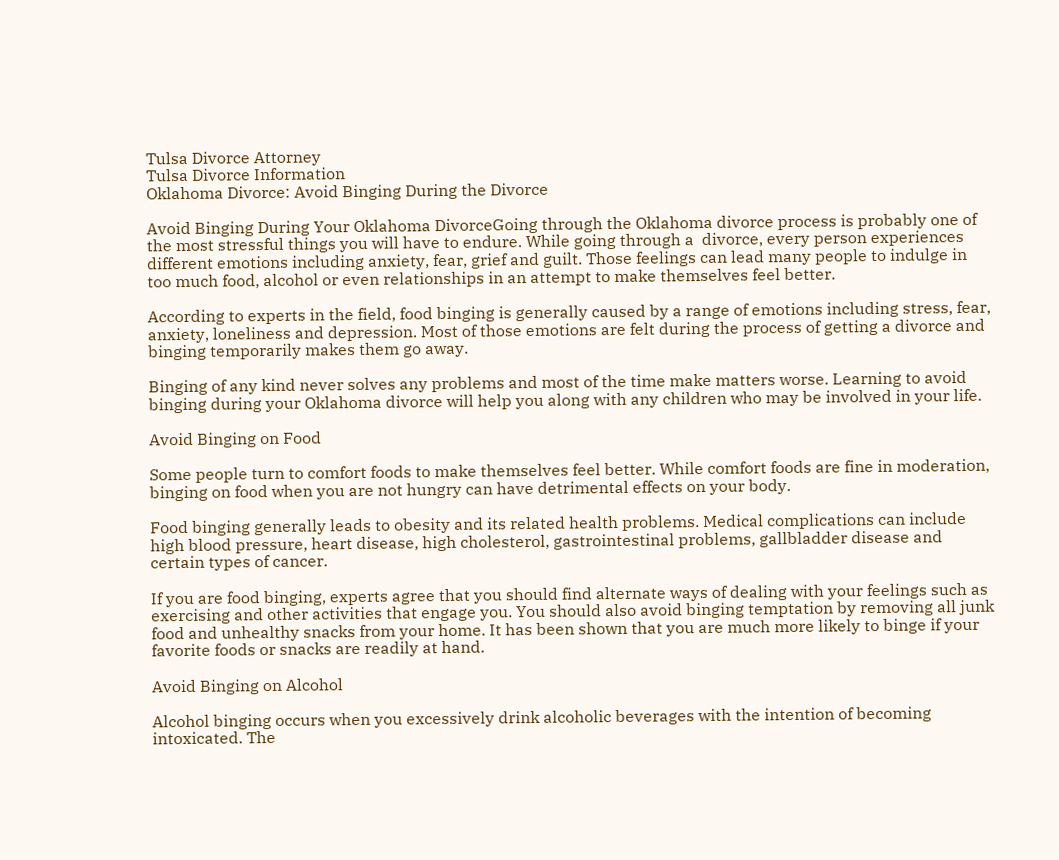Tulsa Divorce Attorney
Tulsa Divorce Information
Oklahoma Divorce: Avoid Binging During the Divorce

Avoid Binging During Your Oklahoma DivorceGoing through the Oklahoma divorce process is probably one of the most stressful things you will have to endure. While going through a  divorce, every person experiences different emotions including anxiety, fear, grief and guilt. Those feelings can lead many people to indulge in too much food, alcohol or even relationships in an attempt to make themselves feel better.

According to experts in the field, food binging is generally caused by a range of emotions including stress, fear, anxiety, loneliness and depression. Most of those emotions are felt during the process of getting a divorce and binging temporarily makes them go away.

Binging of any kind never solves any problems and most of the time make matters worse. Learning to avoid binging during your Oklahoma divorce will help you along with any children who may be involved in your life.

Avoid Binging on Food

Some people turn to comfort foods to make themselves feel better. While comfort foods are fine in moderation, binging on food when you are not hungry can have detrimental effects on your body.

Food binging generally leads to obesity and its related health problems. Medical complications can include high blood pressure, heart disease, high cholesterol, gastrointestinal problems, gallbladder disease and certain types of cancer.

If you are food binging, experts agree that you should find alternate ways of dealing with your feelings such as exercising and other activities that engage you. You should also avoid binging temptation by removing all junk food and unhealthy snacks from your home. It has been shown that you are much more likely to binge if your favorite foods or snacks are readily at hand.

Avoid Binging on Alcohol

Alcohol binging occurs when you excessively drink alcoholic beverages with the intention of becoming intoxicated. The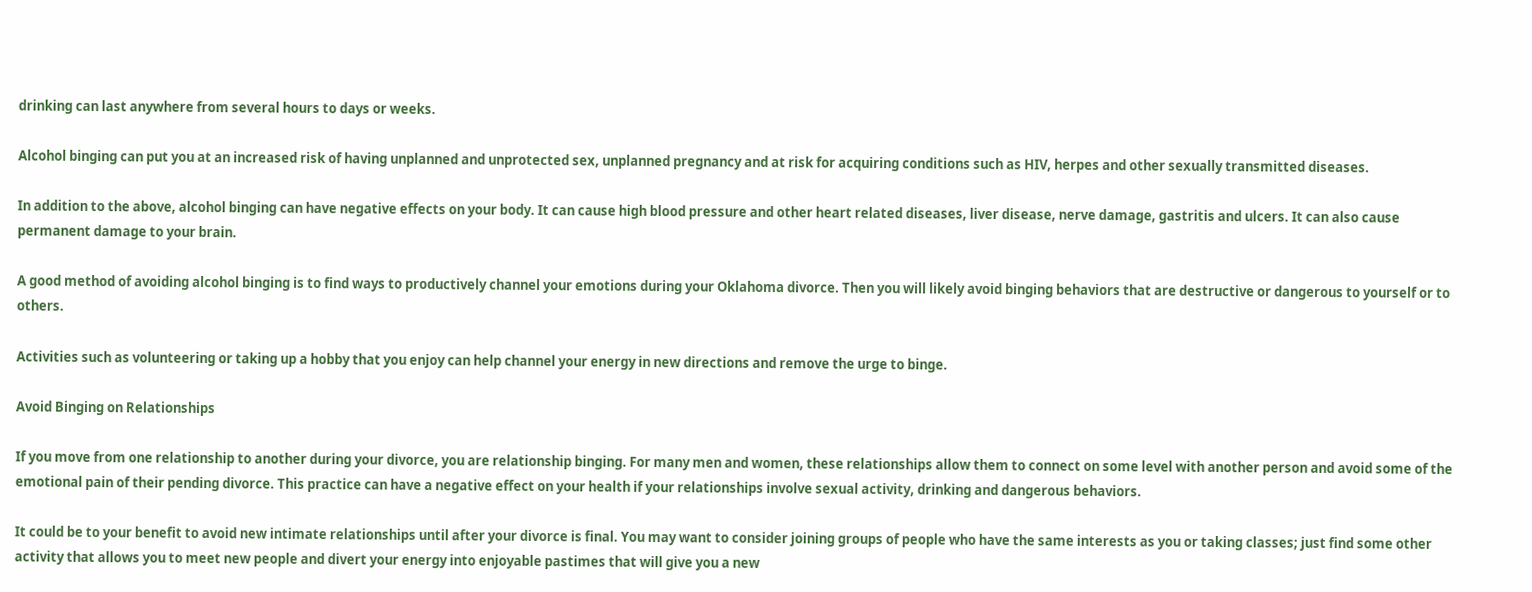drinking can last anywhere from several hours to days or weeks.

Alcohol binging can put you at an increased risk of having unplanned and unprotected sex, unplanned pregnancy and at risk for acquiring conditions such as HIV, herpes and other sexually transmitted diseases.

In addition to the above, alcohol binging can have negative effects on your body. It can cause high blood pressure and other heart related diseases, liver disease, nerve damage, gastritis and ulcers. It can also cause permanent damage to your brain.

A good method of avoiding alcohol binging is to find ways to productively channel your emotions during your Oklahoma divorce. Then you will likely avoid binging behaviors that are destructive or dangerous to yourself or to others.

Activities such as volunteering or taking up a hobby that you enjoy can help channel your energy in new directions and remove the urge to binge.

Avoid Binging on Relationships

If you move from one relationship to another during your divorce, you are relationship binging. For many men and women, these relationships allow them to connect on some level with another person and avoid some of the emotional pain of their pending divorce. This practice can have a negative effect on your health if your relationships involve sexual activity, drinking and dangerous behaviors.

It could be to your benefit to avoid new intimate relationships until after your divorce is final. You may want to consider joining groups of people who have the same interests as you or taking classes; just find some other activity that allows you to meet new people and divert your energy into enjoyable pastimes that will give you a new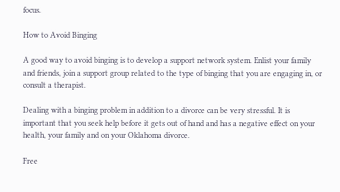focus.

How to Avoid Binging

A good way to avoid binging is to develop a support network system. Enlist your family and friends, join a support group related to the type of binging that you are engaging in, or consult a therapist.

Dealing with a binging problem in addition to a divorce can be very stressful. It is important that you seek help before it gets out of hand and has a negative effect on your health, your family and on your Oklahoma divorce.

Free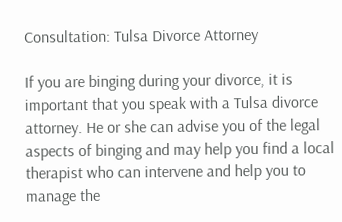Consultation: Tulsa Divorce Attorney

If you are binging during your divorce, it is important that you speak with a Tulsa divorce attorney. He or she can advise you of the legal aspects of binging and may help you find a local therapist who can intervene and help you to manage the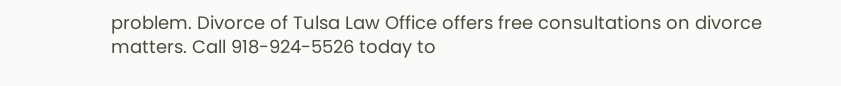problem. Divorce of Tulsa Law Office offers free consultations on divorce matters. Call 918-924-5526 today to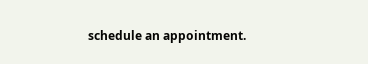schedule an appointment.